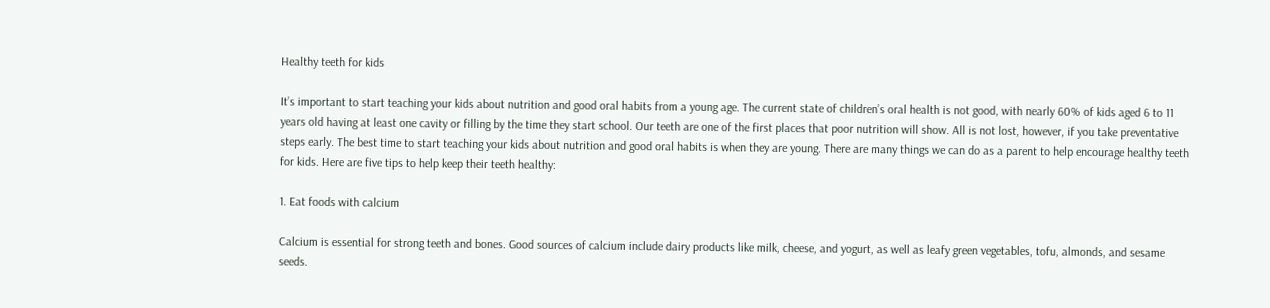Healthy teeth for kids

It’s important to start teaching your kids about nutrition and good oral habits from a young age. The current state of children’s oral health is not good, with nearly 60% of kids aged 6 to 11 years old having at least one cavity or filling by the time they start school. Our teeth are one of the first places that poor nutrition will show. All is not lost, however, if you take preventative steps early. The best time to start teaching your kids about nutrition and good oral habits is when they are young. There are many things we can do as a parent to help encourage healthy teeth for kids. Here are five tips to help keep their teeth healthy:

1. Eat foods with calcium

Calcium is essential for strong teeth and bones. Good sources of calcium include dairy products like milk, cheese, and yogurt, as well as leafy green vegetables, tofu, almonds, and sesame seeds.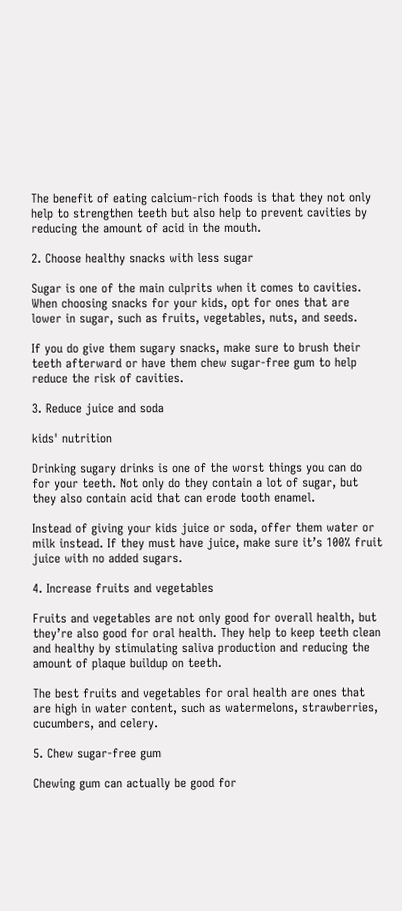The benefit of eating calcium-rich foods is that they not only help to strengthen teeth but also help to prevent cavities by reducing the amount of acid in the mouth.

2. Choose healthy snacks with less sugar

Sugar is one of the main culprits when it comes to cavities. When choosing snacks for your kids, opt for ones that are lower in sugar, such as fruits, vegetables, nuts, and seeds.

If you do give them sugary snacks, make sure to brush their teeth afterward or have them chew sugar-free gum to help reduce the risk of cavities.

3. Reduce juice and soda

kids' nutrition

Drinking sugary drinks is one of the worst things you can do for your teeth. Not only do they contain a lot of sugar, but they also contain acid that can erode tooth enamel.

Instead of giving your kids juice or soda, offer them water or milk instead. If they must have juice, make sure it’s 100% fruit juice with no added sugars.

4. Increase fruits and vegetables

Fruits and vegetables are not only good for overall health, but they’re also good for oral health. They help to keep teeth clean and healthy by stimulating saliva production and reducing the amount of plaque buildup on teeth.

The best fruits and vegetables for oral health are ones that are high in water content, such as watermelons, strawberries, cucumbers, and celery.

5. Chew sugar-free gum

Chewing gum can actually be good for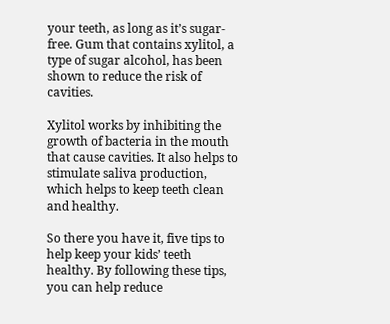your teeth, as long as it’s sugar-free. Gum that contains xylitol, a type of sugar alcohol, has been shown to reduce the risk of cavities.

Xylitol works by inhibiting the growth of bacteria in the mouth that cause cavities. It also helps to stimulate saliva production, which helps to keep teeth clean and healthy.

So there you have it, five tips to help keep your kids’ teeth healthy. By following these tips, you can help reduce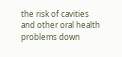the risk of cavities and other oral health problems down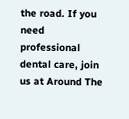the road. If you need professional dental care, join us at Around The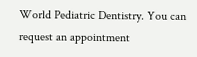World Pediatric Dentistry. You can request an appointment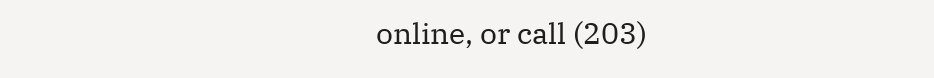online, or call (203)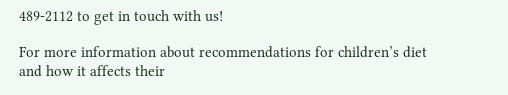489-2112 to get in touch with us!

For more information about recommendations for children’s diet and how it affects their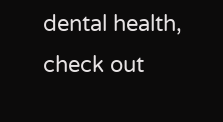dental health, check out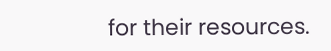for their resources.